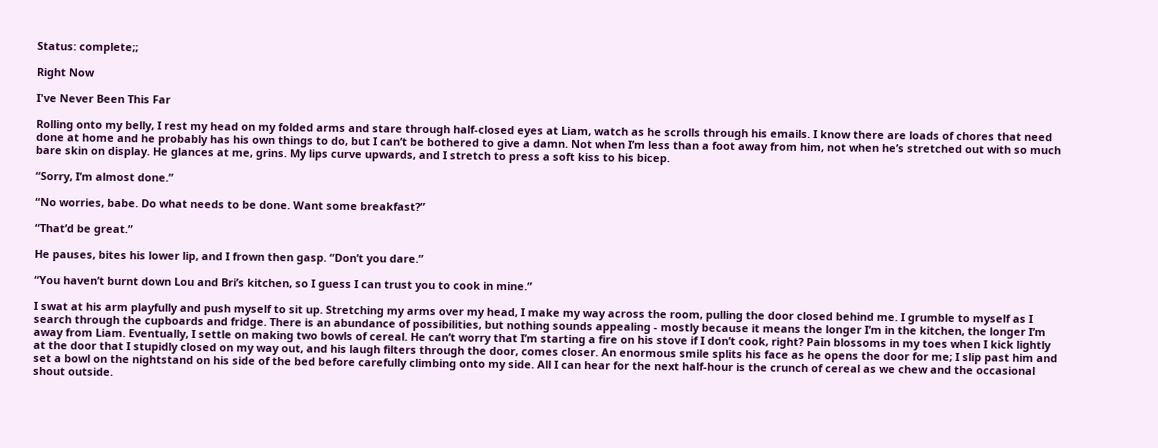Status: complete;;

Right Now

I've Never Been This Far

Rolling onto my belly, I rest my head on my folded arms and stare through half-closed eyes at Liam, watch as he scrolls through his emails. I know there are loads of chores that need done at home and he probably has his own things to do, but I can’t be bothered to give a damn. Not when I’m less than a foot away from him, not when he’s stretched out with so much bare skin on display. He glances at me, grins. My lips curve upwards, and I stretch to press a soft kiss to his bicep.

“Sorry, I’m almost done.”

“No worries, babe. Do what needs to be done. Want some breakfast?”

“That’d be great.”

He pauses, bites his lower lip, and I frown then gasp. “Don’t you dare.”

“You haven’t burnt down Lou and Bri’s kitchen, so I guess I can trust you to cook in mine.”

I swat at his arm playfully and push myself to sit up. Stretching my arms over my head, I make my way across the room, pulling the door closed behind me. I grumble to myself as I search through the cupboards and fridge. There is an abundance of possibilities, but nothing sounds appealing - mostly because it means the longer I’m in the kitchen, the longer I’m away from Liam. Eventually, I settle on making two bowls of cereal. He can’t worry that I’m starting a fire on his stove if I don’t cook, right? Pain blossoms in my toes when I kick lightly at the door that I stupidly closed on my way out, and his laugh filters through the door, comes closer. An enormous smile splits his face as he opens the door for me; I slip past him and set a bowl on the nightstand on his side of the bed before carefully climbing onto my side. All I can hear for the next half-hour is the crunch of cereal as we chew and the occasional shout outside.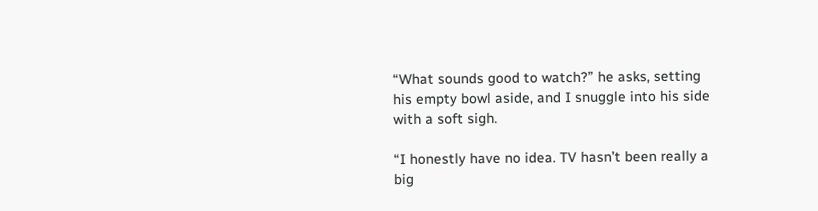“What sounds good to watch?” he asks, setting his empty bowl aside, and I snuggle into his side with a soft sigh.

“I honestly have no idea. TV hasn’t been really a big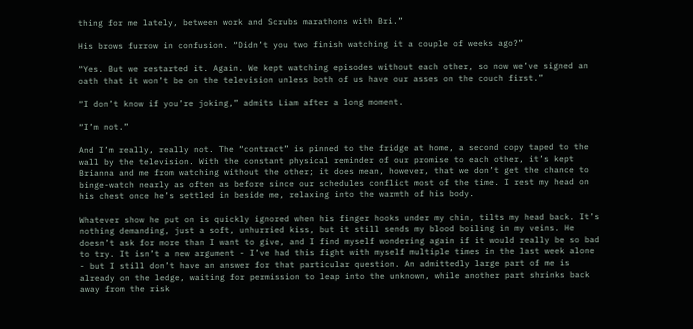thing for me lately, between work and Scrubs marathons with Bri.”

His brows furrow in confusion. “Didn’t you two finish watching it a couple of weeks ago?”

“Yes. But we restarted it. Again. We kept watching episodes without each other, so now we’ve signed an oath that it won’t be on the television unless both of us have our asses on the couch first.”

“I don’t know if you’re joking,” admits Liam after a long moment.

“I’m not.”

And I’m really, really not. The “contract” is pinned to the fridge at home, a second copy taped to the wall by the television. With the constant physical reminder of our promise to each other, it’s kept Brianna and me from watching without the other; it does mean, however, that we don’t get the chance to binge-watch nearly as often as before since our schedules conflict most of the time. I rest my head on his chest once he’s settled in beside me, relaxing into the warmth of his body.

Whatever show he put on is quickly ignored when his finger hooks under my chin, tilts my head back. It’s nothing demanding, just a soft, unhurried kiss, but it still sends my blood boiling in my veins. He doesn’t ask for more than I want to give, and I find myself wondering again if it would really be so bad to try. It isn’t a new argument - I’ve had this fight with myself multiple times in the last week alone - but I still don’t have an answer for that particular question. An admittedly large part of me is already on the ledge, waiting for permission to leap into the unknown, while another part shrinks back away from the risk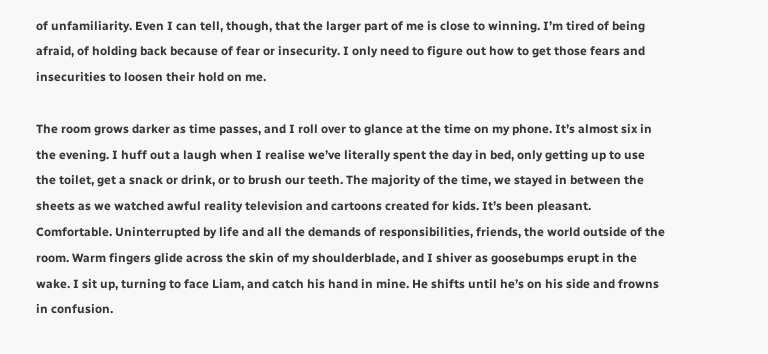of unfamiliarity. Even I can tell, though, that the larger part of me is close to winning. I’m tired of being afraid, of holding back because of fear or insecurity. I only need to figure out how to get those fears and insecurities to loosen their hold on me.

The room grows darker as time passes, and I roll over to glance at the time on my phone. It’s almost six in the evening. I huff out a laugh when I realise we’ve literally spent the day in bed, only getting up to use the toilet, get a snack or drink, or to brush our teeth. The majority of the time, we stayed in between the sheets as we watched awful reality television and cartoons created for kids. It’s been pleasant. Comfortable. Uninterrupted by life and all the demands of responsibilities, friends, the world outside of the room. Warm fingers glide across the skin of my shoulderblade, and I shiver as goosebumps erupt in the wake. I sit up, turning to face Liam, and catch his hand in mine. He shifts until he’s on his side and frowns in confusion.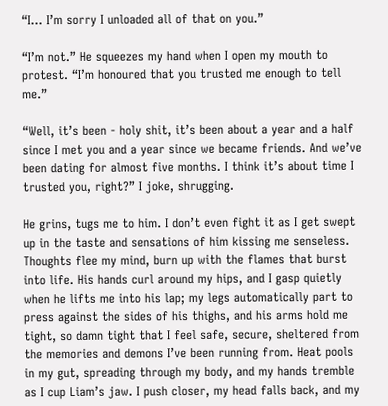“I... I’m sorry I unloaded all of that on you.”

“I’m not.” He squeezes my hand when I open my mouth to protest. “I’m honoured that you trusted me enough to tell me.”

“Well, it’s been - holy shit, it’s been about a year and a half since I met you and a year since we became friends. And we’ve been dating for almost five months. I think it’s about time I trusted you, right?” I joke, shrugging.

He grins, tugs me to him. I don’t even fight it as I get swept up in the taste and sensations of him kissing me senseless. Thoughts flee my mind, burn up with the flames that burst into life. His hands curl around my hips, and I gasp quietly when he lifts me into his lap; my legs automatically part to press against the sides of his thighs, and his arms hold me tight, so damn tight that I feel safe, secure, sheltered from the memories and demons I’ve been running from. Heat pools in my gut, spreading through my body, and my hands tremble as I cup Liam’s jaw. I push closer, my head falls back, and my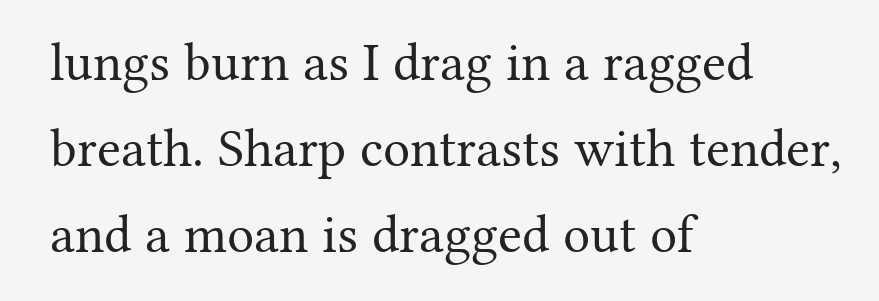lungs burn as I drag in a ragged breath. Sharp contrasts with tender, and a moan is dragged out of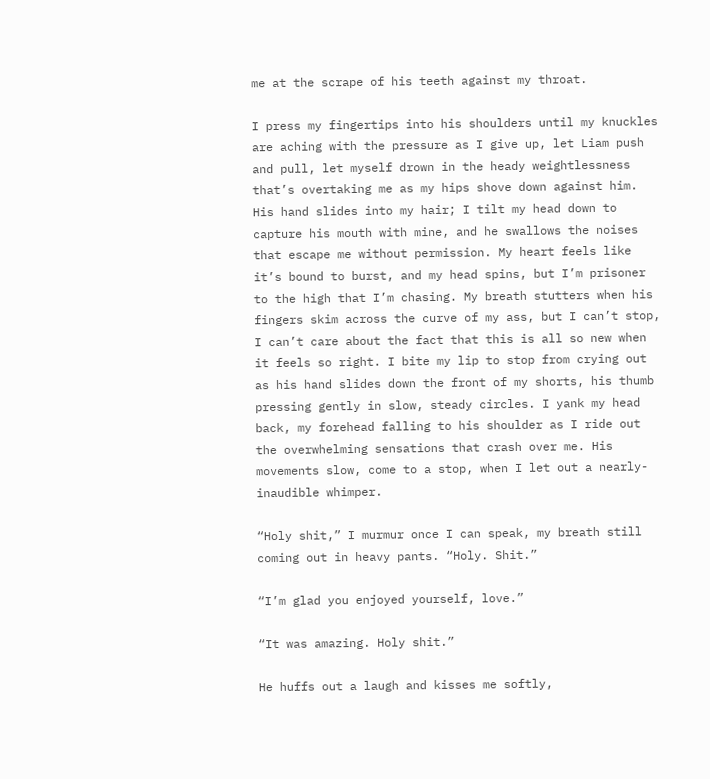me at the scrape of his teeth against my throat.

I press my fingertips into his shoulders until my knuckles are aching with the pressure as I give up, let Liam push and pull, let myself drown in the heady weightlessness that’s overtaking me as my hips shove down against him. His hand slides into my hair; I tilt my head down to capture his mouth with mine, and he swallows the noises that escape me without permission. My heart feels like it’s bound to burst, and my head spins, but I’m prisoner to the high that I’m chasing. My breath stutters when his fingers skim across the curve of my ass, but I can’t stop, I can’t care about the fact that this is all so new when it feels so right. I bite my lip to stop from crying out as his hand slides down the front of my shorts, his thumb pressing gently in slow, steady circles. I yank my head back, my forehead falling to his shoulder as I ride out the overwhelming sensations that crash over me. His movements slow, come to a stop, when I let out a nearly-inaudible whimper.

“Holy shit,” I murmur once I can speak, my breath still coming out in heavy pants. “Holy. Shit.”

“I’m glad you enjoyed yourself, love.”

“It was amazing. Holy shit.”

He huffs out a laugh and kisses me softly,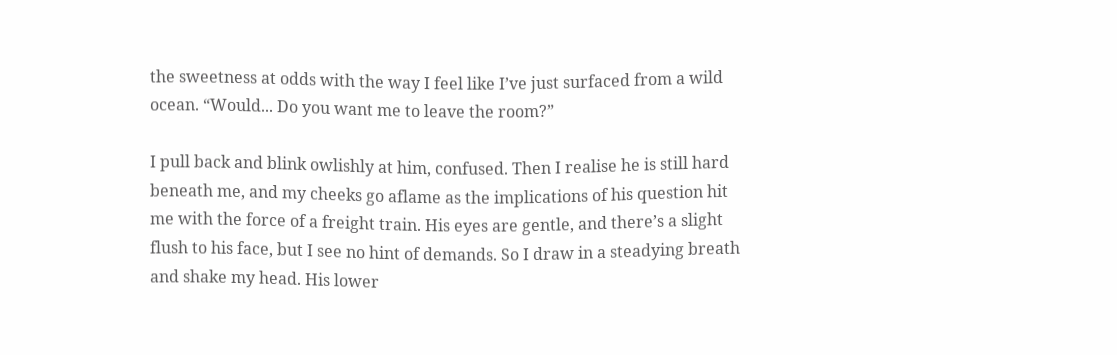the sweetness at odds with the way I feel like I’ve just surfaced from a wild ocean. “Would... Do you want me to leave the room?”

I pull back and blink owlishly at him, confused. Then I realise he is still hard beneath me, and my cheeks go aflame as the implications of his question hit me with the force of a freight train. His eyes are gentle, and there’s a slight flush to his face, but I see no hint of demands. So I draw in a steadying breath and shake my head. His lower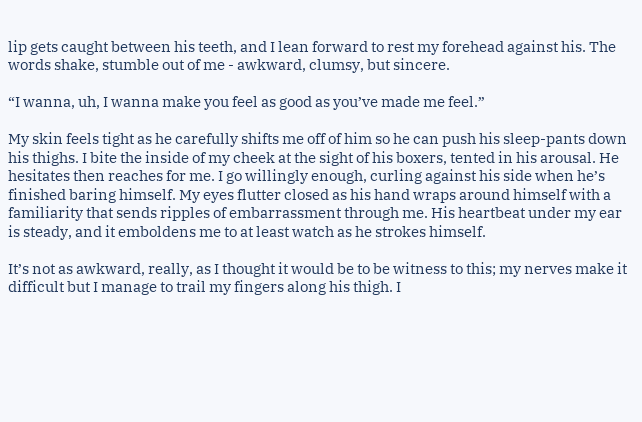lip gets caught between his teeth, and I lean forward to rest my forehead against his. The words shake, stumble out of me - awkward, clumsy, but sincere.

“I wanna, uh, I wanna make you feel as good as you’ve made me feel.”

My skin feels tight as he carefully shifts me off of him so he can push his sleep-pants down his thighs. I bite the inside of my cheek at the sight of his boxers, tented in his arousal. He hesitates then reaches for me. I go willingly enough, curling against his side when he’s finished baring himself. My eyes flutter closed as his hand wraps around himself with a familiarity that sends ripples of embarrassment through me. His heartbeat under my ear is steady, and it emboldens me to at least watch as he strokes himself.

It’s not as awkward, really, as I thought it would be to be witness to this; my nerves make it difficult but I manage to trail my fingers along his thigh. I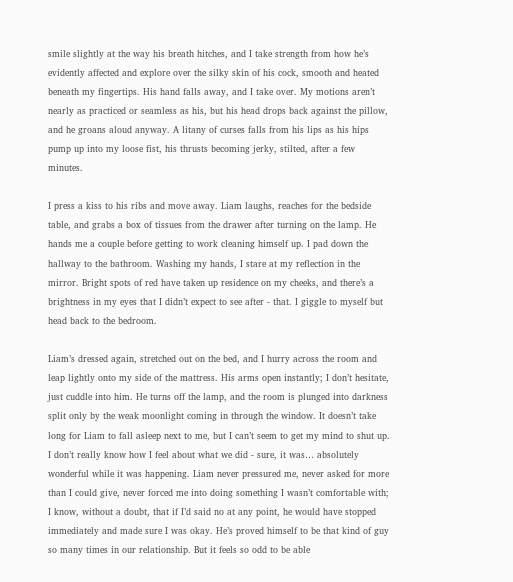smile slightly at the way his breath hitches, and I take strength from how he’s evidently affected and explore over the silky skin of his cock, smooth and heated beneath my fingertips. His hand falls away, and I take over. My motions aren’t nearly as practiced or seamless as his, but his head drops back against the pillow, and he groans aloud anyway. A litany of curses falls from his lips as his hips pump up into my loose fist, his thrusts becoming jerky, stilted, after a few minutes.

I press a kiss to his ribs and move away. Liam laughs, reaches for the bedside table, and grabs a box of tissues from the drawer after turning on the lamp. He hands me a couple before getting to work cleaning himself up. I pad down the hallway to the bathroom. Washing my hands, I stare at my reflection in the mirror. Bright spots of red have taken up residence on my cheeks, and there’s a brightness in my eyes that I didn’t expect to see after - that. I giggle to myself but head back to the bedroom.

Liam’s dressed again, stretched out on the bed, and I hurry across the room and leap lightly onto my side of the mattress. His arms open instantly; I don’t hesitate, just cuddle into him. He turns off the lamp, and the room is plunged into darkness split only by the weak moonlight coming in through the window. It doesn’t take long for Liam to fall asleep next to me, but I can’t seem to get my mind to shut up. I don’t really know how I feel about what we did - sure, it was… absolutely wonderful while it was happening. Liam never pressured me, never asked for more than I could give, never forced me into doing something I wasn’t comfortable with; I know, without a doubt, that if I’d said no at any point, he would have stopped immediately and made sure I was okay. He’s proved himself to be that kind of guy so many times in our relationship. But it feels so odd to be able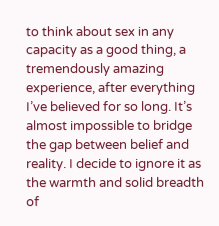to think about sex in any capacity as a good thing, a tremendously amazing experience, after everything I’ve believed for so long. It’s almost impossible to bridge the gap between belief and reality. I decide to ignore it as the warmth and solid breadth of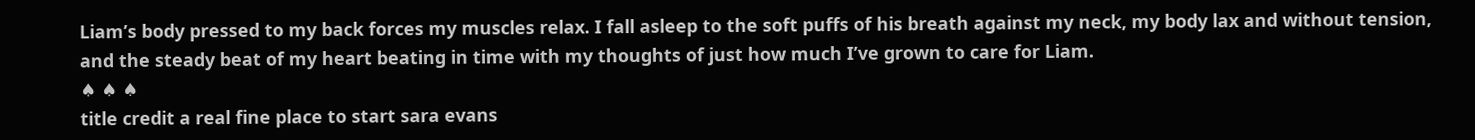Liam’s body pressed to my back forces my muscles relax. I fall asleep to the soft puffs of his breath against my neck, my body lax and without tension, and the steady beat of my heart beating in time with my thoughts of just how much I’ve grown to care for Liam.
♠ ♠ ♠
title credit a real fine place to start sara evans